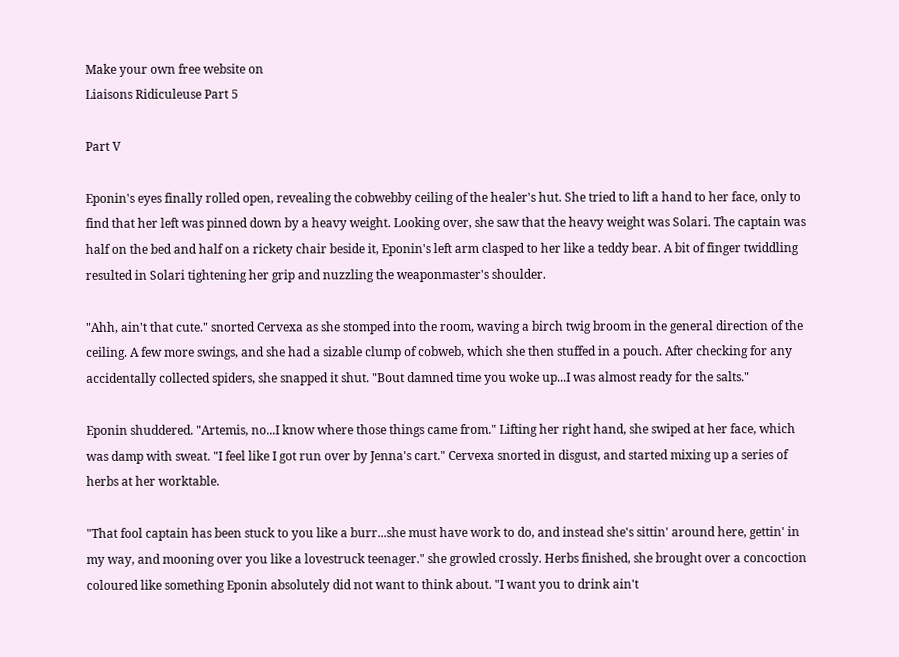Make your own free website on
Liaisons Ridiculeuse Part 5

Part V

Eponin's eyes finally rolled open, revealing the cobwebby ceiling of the healer's hut. She tried to lift a hand to her face, only to find that her left was pinned down by a heavy weight. Looking over, she saw that the heavy weight was Solari. The captain was half on the bed and half on a rickety chair beside it, Eponin's left arm clasped to her like a teddy bear. A bit of finger twiddling resulted in Solari tightening her grip and nuzzling the weaponmaster's shoulder.

"Ahh, ain't that cute." snorted Cervexa as she stomped into the room, waving a birch twig broom in the general direction of the ceiling. A few more swings, and she had a sizable clump of cobweb, which she then stuffed in a pouch. After checking for any accidentally collected spiders, she snapped it shut. "Bout damned time you woke up...I was almost ready for the salts."

Eponin shuddered. "Artemis, no...I know where those things came from." Lifting her right hand, she swiped at her face, which was damp with sweat. "I feel like I got run over by Jenna's cart." Cervexa snorted in disgust, and started mixing up a series of herbs at her worktable.

"That fool captain has been stuck to you like a burr...she must have work to do, and instead she's sittin' around here, gettin' in my way, and mooning over you like a lovestruck teenager." she growled crossly. Herbs finished, she brought over a concoction coloured like something Eponin absolutely did not want to think about. "I want you to drink ain't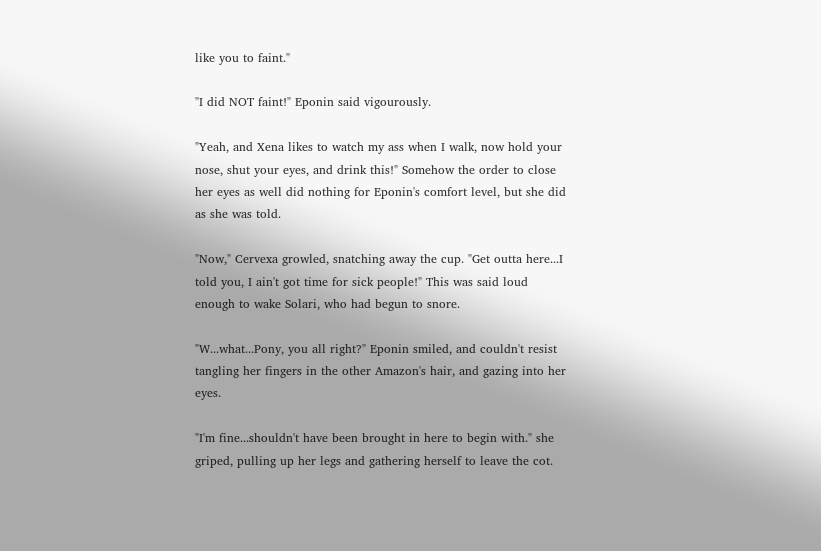like you to faint."

"I did NOT faint!" Eponin said vigourously.

"Yeah, and Xena likes to watch my ass when I walk, now hold your nose, shut your eyes, and drink this!" Somehow the order to close her eyes as well did nothing for Eponin's comfort level, but she did as she was told.

"Now," Cervexa growled, snatching away the cup. "Get outta here...I told you, I ain't got time for sick people!" This was said loud enough to wake Solari, who had begun to snore.

"W...what...Pony, you all right?" Eponin smiled, and couldn't resist tangling her fingers in the other Amazon's hair, and gazing into her eyes.

"I'm fine...shouldn't have been brought in here to begin with." she griped, pulling up her legs and gathering herself to leave the cot.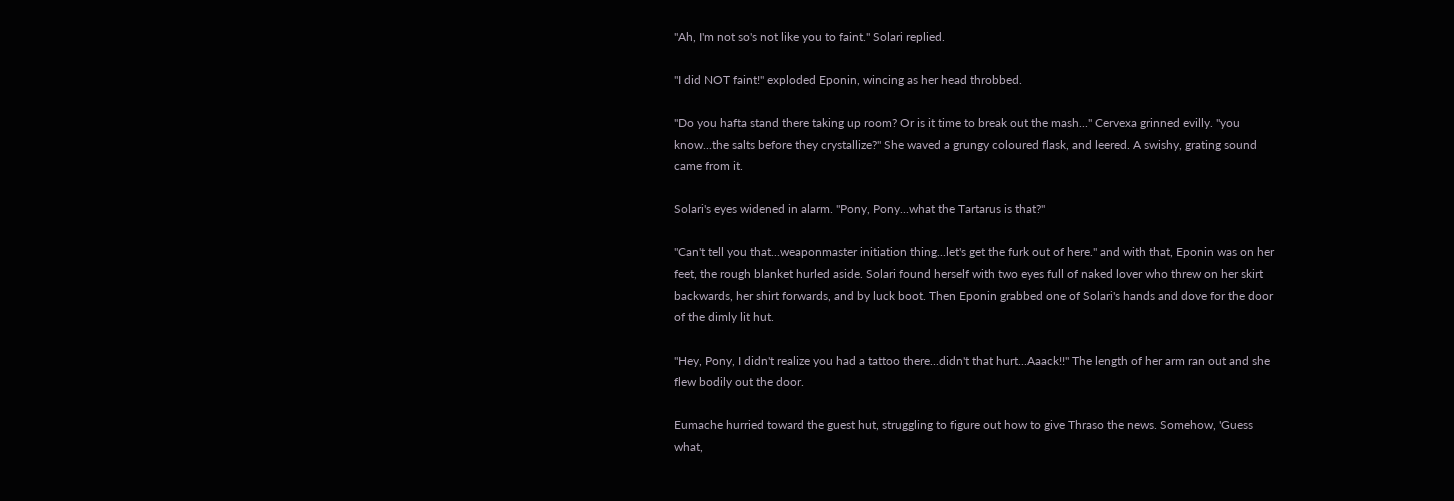"Ah, I'm not so's not like you to faint." Solari replied.

"I did NOT faint!" exploded Eponin, wincing as her head throbbed.

"Do you hafta stand there taking up room? Or is it time to break out the mash..." Cervexa grinned evilly. "you know...the salts before they crystallize?" She waved a grungy coloured flask, and leered. A swishy, grating sound came from it.

Solari's eyes widened in alarm. "Pony, Pony...what the Tartarus is that?"

"Can't tell you that...weaponmaster initiation thing...let's get the furk out of here." and with that, Eponin was on her feet, the rough blanket hurled aside. Solari found herself with two eyes full of naked lover who threw on her skirt backwards, her shirt forwards, and by luck boot. Then Eponin grabbed one of Solari's hands and dove for the door of the dimly lit hut.

"Hey, Pony, I didn't realize you had a tattoo there...didn't that hurt...Aaack!!" The length of her arm ran out and she flew bodily out the door.

Eumache hurried toward the guest hut, struggling to figure out how to give Thraso the news. Somehow, 'Guess what,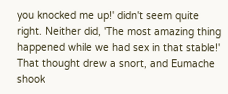you knocked me up!' didn't seem quite right. Neither did, 'The most amazing thing happened while we had sex in that stable!' That thought drew a snort, and Eumache shook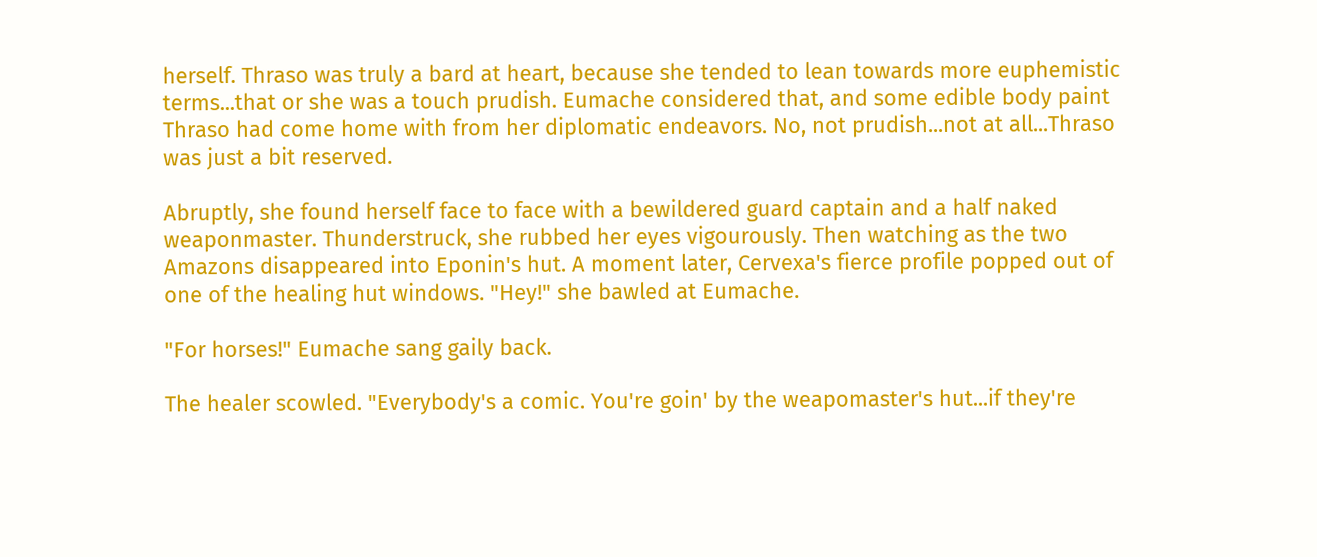herself. Thraso was truly a bard at heart, because she tended to lean towards more euphemistic terms...that or she was a touch prudish. Eumache considered that, and some edible body paint Thraso had come home with from her diplomatic endeavors. No, not prudish...not at all...Thraso was just a bit reserved.

Abruptly, she found herself face to face with a bewildered guard captain and a half naked weaponmaster. Thunderstruck, she rubbed her eyes vigourously. Then watching as the two Amazons disappeared into Eponin's hut. A moment later, Cervexa's fierce profile popped out of one of the healing hut windows. "Hey!" she bawled at Eumache.

"For horses!" Eumache sang gaily back.

The healer scowled. "Everybody's a comic. You're goin' by the weapomaster's hut...if they're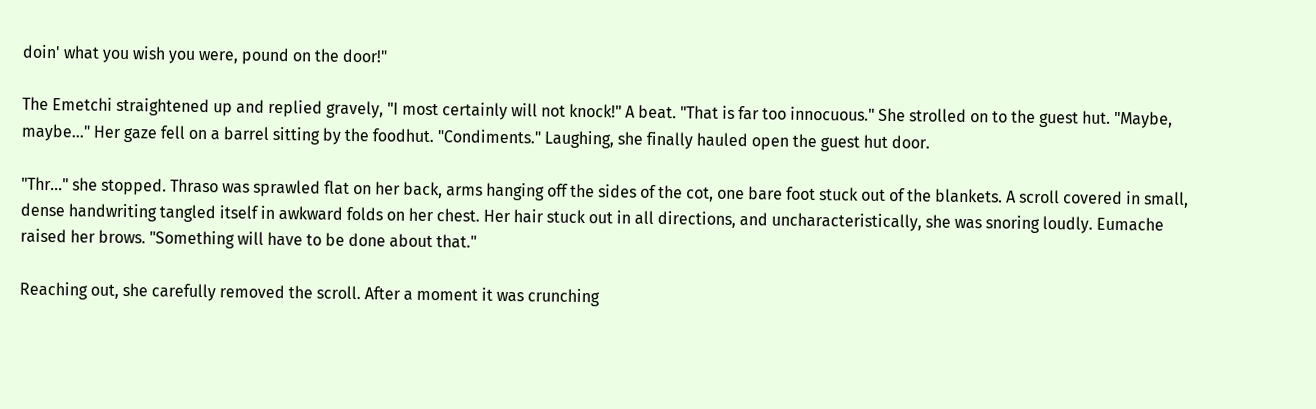doin' what you wish you were, pound on the door!"

The Emetchi straightened up and replied gravely, "I most certainly will not knock!" A beat. "That is far too innocuous." She strolled on to the guest hut. "Maybe, maybe..." Her gaze fell on a barrel sitting by the foodhut. "Condiments." Laughing, she finally hauled open the guest hut door.

"Thr..." she stopped. Thraso was sprawled flat on her back, arms hanging off the sides of the cot, one bare foot stuck out of the blankets. A scroll covered in small, dense handwriting tangled itself in awkward folds on her chest. Her hair stuck out in all directions, and uncharacteristically, she was snoring loudly. Eumache raised her brows. "Something will have to be done about that."

Reaching out, she carefully removed the scroll. After a moment it was crunching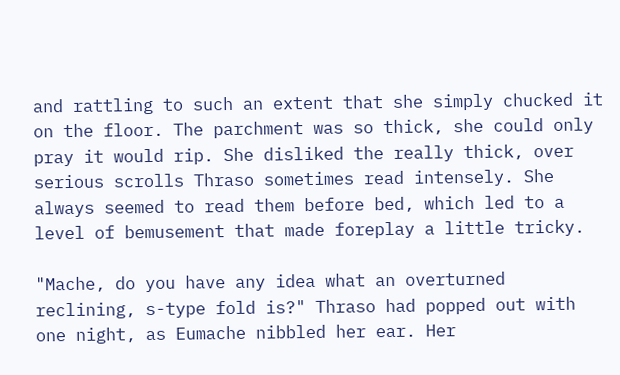and rattling to such an extent that she simply chucked it on the floor. The parchment was so thick, she could only pray it would rip. She disliked the really thick, over serious scrolls Thraso sometimes read intensely. She always seemed to read them before bed, which led to a level of bemusement that made foreplay a little tricky.

"Mache, do you have any idea what an overturned reclining, s-type fold is?" Thraso had popped out with one night, as Eumache nibbled her ear. Her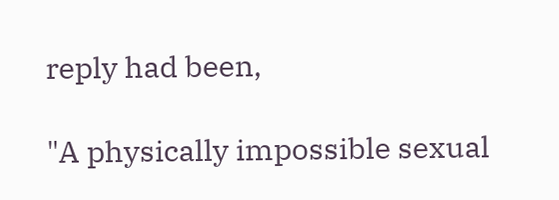reply had been,

"A physically impossible sexual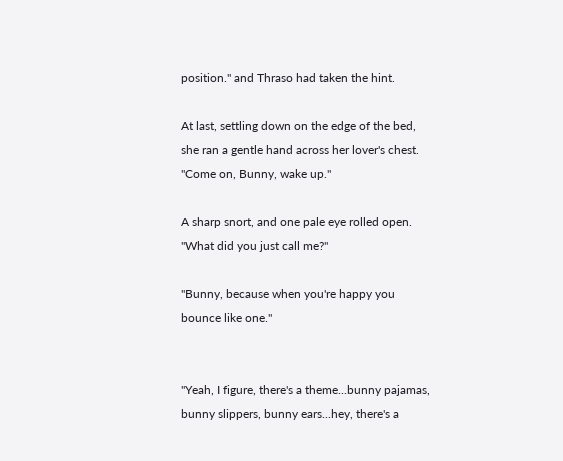position." and Thraso had taken the hint.

At last, settling down on the edge of the bed, she ran a gentle hand across her lover's chest. "Come on, Bunny, wake up."

A sharp snort, and one pale eye rolled open. "What did you just call me?"

"Bunny, because when you're happy you bounce like one."


"Yeah, I figure, there's a theme...bunny pajamas, bunny slippers, bunny ears...hey, there's a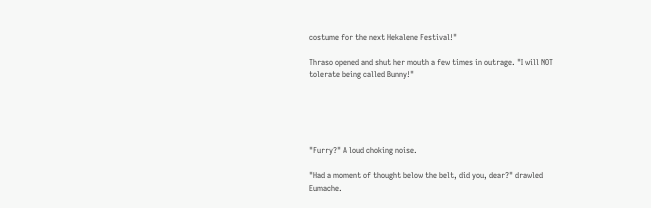costume for the next Hekalene Festival!"

Thraso opened and shut her mouth a few times in outrage. "I will NOT tolerate being called Bunny!"





"Furry?" A loud choking noise.

"Had a moment of thought below the belt, did you, dear?" drawled Eumache.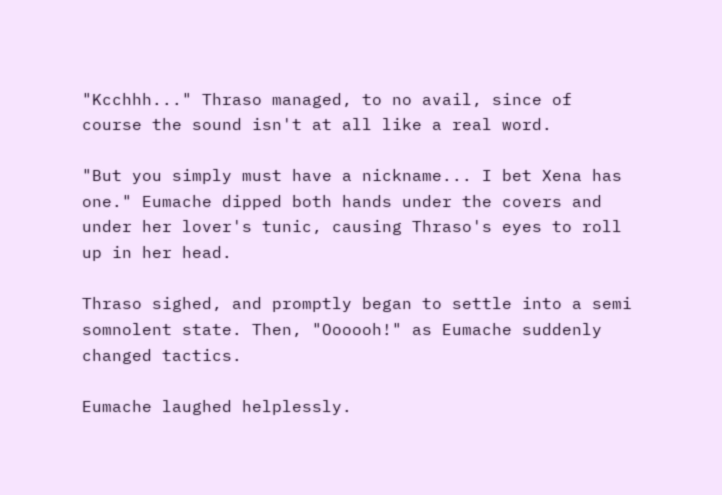"Kcchhh..." Thraso managed, to no avail, since of course the sound isn't at all like a real word.

"But you simply must have a nickname... I bet Xena has one." Eumache dipped both hands under the covers and under her lover's tunic, causing Thraso's eyes to roll up in her head.

Thraso sighed, and promptly began to settle into a semi somnolent state. Then, "Oooooh!" as Eumache suddenly changed tactics.

Eumache laughed helplessly.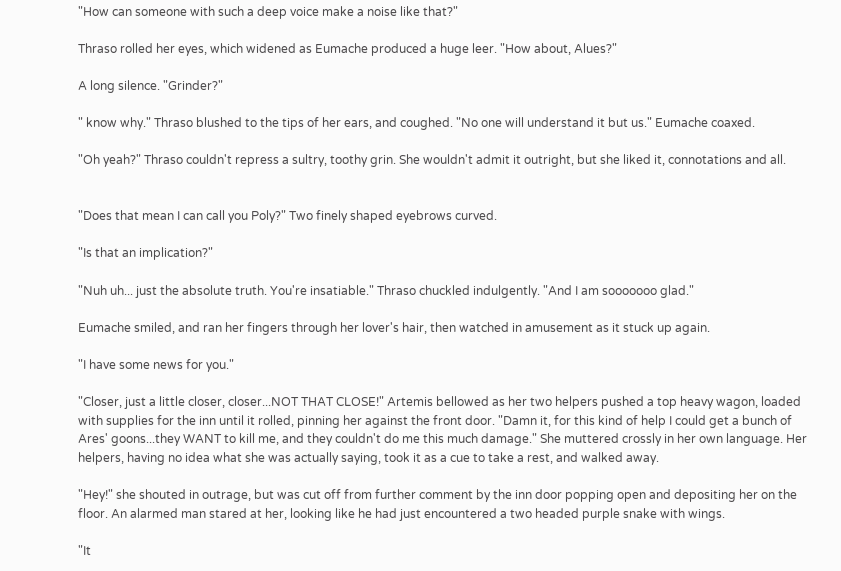"How can someone with such a deep voice make a noise like that?"

Thraso rolled her eyes, which widened as Eumache produced a huge leer. "How about, Alues?"

A long silence. "Grinder?"

" know why." Thraso blushed to the tips of her ears, and coughed. "No one will understand it but us." Eumache coaxed.

"Oh yeah?" Thraso couldn't repress a sultry, toothy grin. She wouldn't admit it outright, but she liked it, connotations and all.


"Does that mean I can call you Poly?" Two finely shaped eyebrows curved.

"Is that an implication?"

"Nuh uh... just the absolute truth. You're insatiable." Thraso chuckled indulgently. "And I am sooooooo glad."

Eumache smiled, and ran her fingers through her lover's hair, then watched in amusement as it stuck up again.

"I have some news for you."

"Closer, just a little closer, closer...NOT THAT CLOSE!" Artemis bellowed as her two helpers pushed a top heavy wagon, loaded with supplies for the inn until it rolled, pinning her against the front door. "Damn it, for this kind of help I could get a bunch of Ares' goons...they WANT to kill me, and they couldn't do me this much damage." She muttered crossly in her own language. Her helpers, having no idea what she was actually saying, took it as a cue to take a rest, and walked away.

"Hey!" she shouted in outrage, but was cut off from further comment by the inn door popping open and depositing her on the floor. An alarmed man stared at her, looking like he had just encountered a two headed purple snake with wings.

"It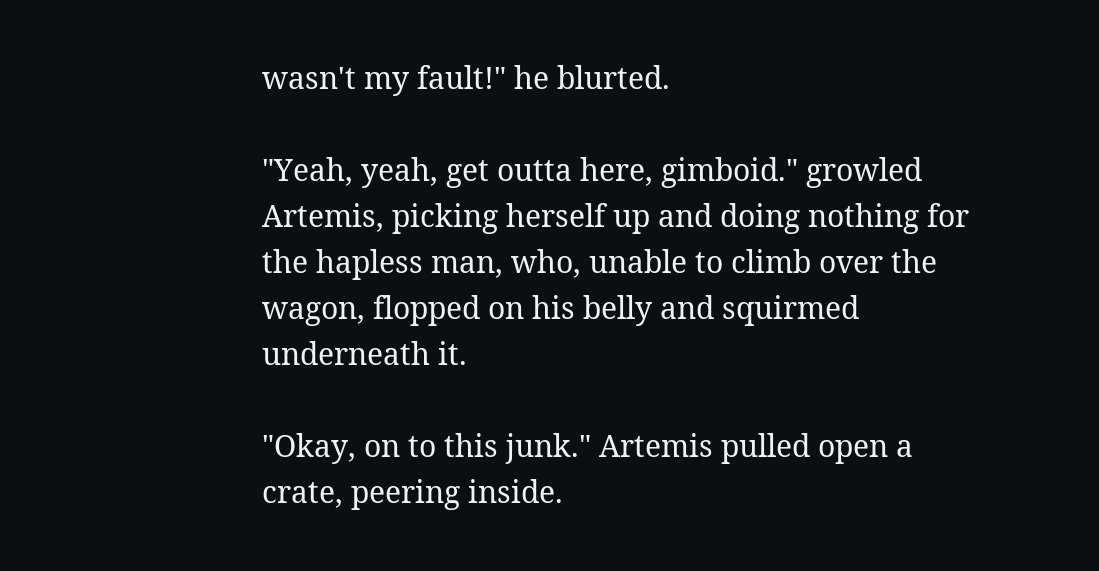wasn't my fault!" he blurted.

"Yeah, yeah, get outta here, gimboid." growled Artemis, picking herself up and doing nothing for the hapless man, who, unable to climb over the wagon, flopped on his belly and squirmed underneath it.

"Okay, on to this junk." Artemis pulled open a crate, peering inside.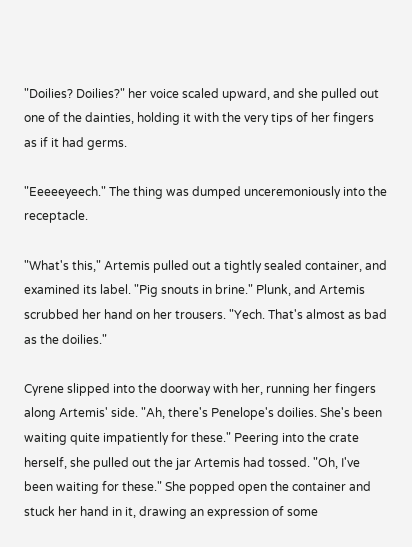"Doilies? Doilies?" her voice scaled upward, and she pulled out one of the dainties, holding it with the very tips of her fingers as if it had germs.

"Eeeeeyeech." The thing was dumped unceremoniously into the receptacle.

"What's this," Artemis pulled out a tightly sealed container, and examined its label. "Pig snouts in brine." Plunk, and Artemis scrubbed her hand on her trousers. "Yech. That's almost as bad as the doilies."

Cyrene slipped into the doorway with her, running her fingers along Artemis' side. "Ah, there's Penelope's doilies. She's been waiting quite impatiently for these." Peering into the crate herself, she pulled out the jar Artemis had tossed. "Oh, I've been waiting for these." She popped open the container and stuck her hand in it, drawing an expression of some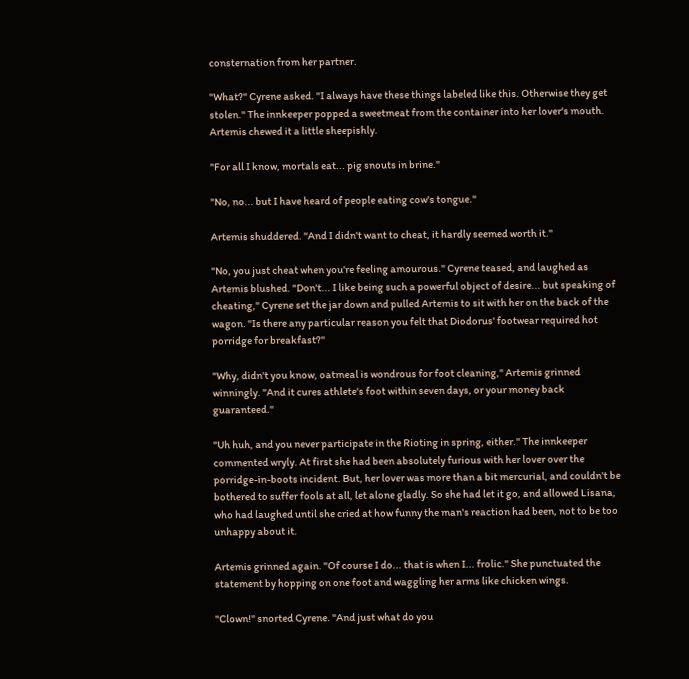consternation from her partner.

"What?" Cyrene asked. "I always have these things labeled like this. Otherwise they get stolen." The innkeeper popped a sweetmeat from the container into her lover's mouth. Artemis chewed it a little sheepishly.

"For all I know, mortals eat... pig snouts in brine."

"No, no... but I have heard of people eating cow's tongue."

Artemis shuddered. "And I didn't want to cheat, it hardly seemed worth it."

"No, you just cheat when you're feeling amourous." Cyrene teased, and laughed as Artemis blushed. "Don't... I like being such a powerful object of desire... but speaking of cheating," Cyrene set the jar down and pulled Artemis to sit with her on the back of the wagon. "Is there any particular reason you felt that Diodorus' footwear required hot porridge for breakfast?"

"Why, didn't you know, oatmeal is wondrous for foot cleaning," Artemis grinned winningly. "And it cures athlete's foot within seven days, or your money back guaranteed."

"Uh huh, and you never participate in the Rioting in spring, either." The innkeeper commented wryly. At first she had been absolutely furious with her lover over the porridge-in-boots incident. But, her lover was more than a bit mercurial, and couldn't be bothered to suffer fools at all, let alone gladly. So she had let it go, and allowed Lisana, who had laughed until she cried at how funny the man's reaction had been, not to be too unhappy about it.

Artemis grinned again. "Of course I do... that is when I... frolic." She punctuated the statement by hopping on one foot and waggling her arms like chicken wings.

"Clown!" snorted Cyrene. "And just what do you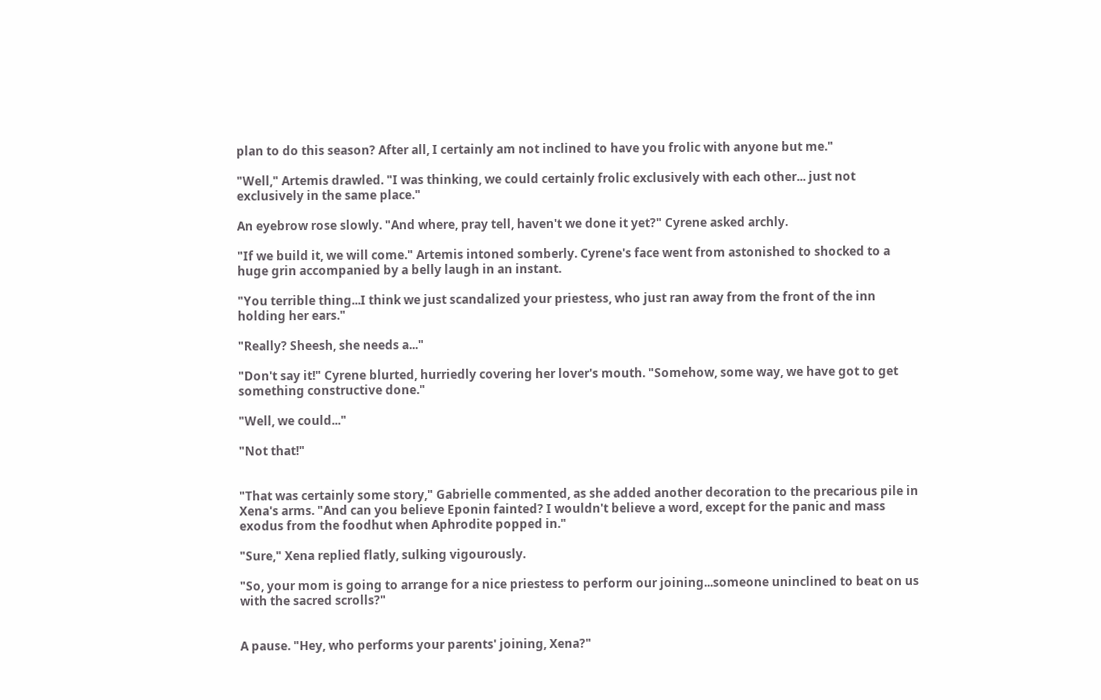plan to do this season? After all, I certainly am not inclined to have you frolic with anyone but me."

"Well," Artemis drawled. "I was thinking, we could certainly frolic exclusively with each other... just not exclusively in the same place."

An eyebrow rose slowly. "And where, pray tell, haven't we done it yet?" Cyrene asked archly.

"If we build it, we will come." Artemis intoned somberly. Cyrene's face went from astonished to shocked to a huge grin accompanied by a belly laugh in an instant.

"You terrible thing...I think we just scandalized your priestess, who just ran away from the front of the inn holding her ears."

"Really? Sheesh, she needs a..."

"Don't say it!" Cyrene blurted, hurriedly covering her lover's mouth. "Somehow, some way, we have got to get something constructive done."

"Well, we could..."

"Not that!"


"That was certainly some story," Gabrielle commented, as she added another decoration to the precarious pile in Xena's arms. "And can you believe Eponin fainted? I wouldn't believe a word, except for the panic and mass exodus from the foodhut when Aphrodite popped in."

"Sure," Xena replied flatly, sulking vigourously.

"So, your mom is going to arrange for a nice priestess to perform our joining...someone uninclined to beat on us with the sacred scrolls?"


A pause. "Hey, who performs your parents' joining, Xena?"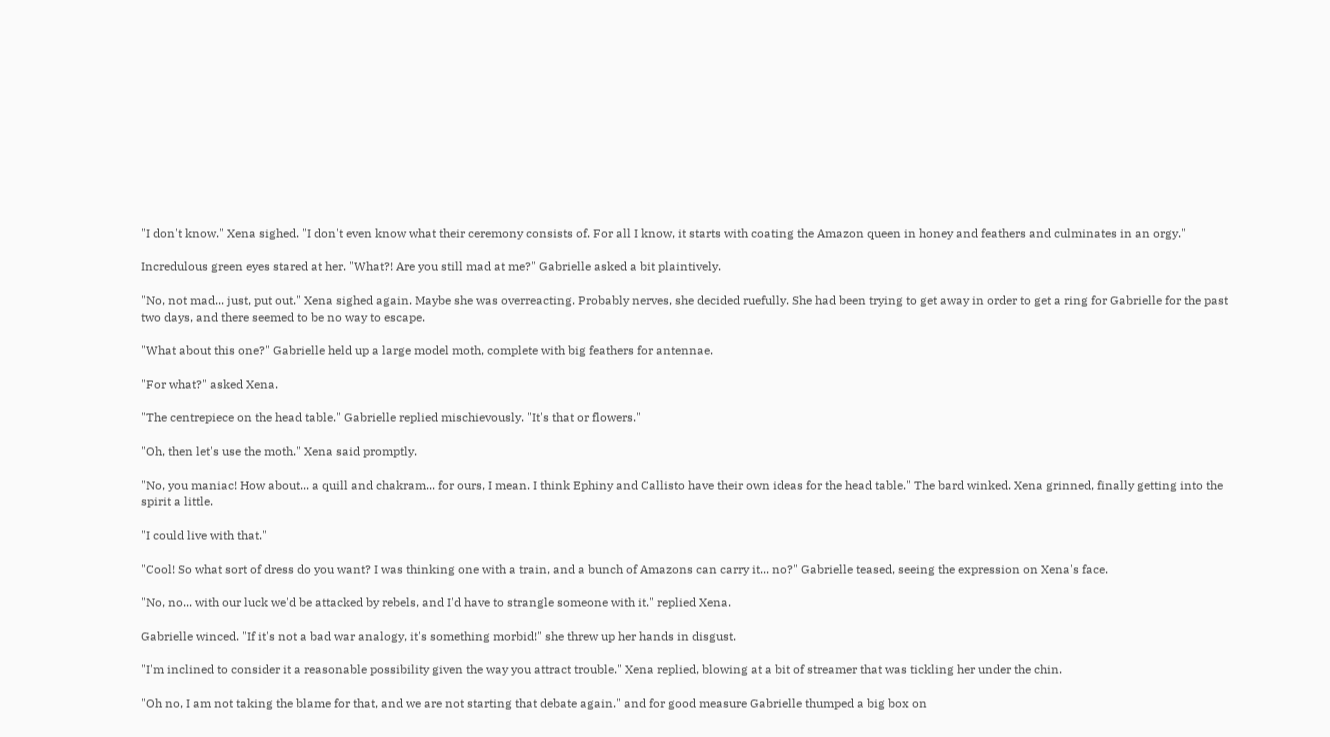"I don't know." Xena sighed. "I don't even know what their ceremony consists of. For all I know, it starts with coating the Amazon queen in honey and feathers and culminates in an orgy."

Incredulous green eyes stared at her. "What?! Are you still mad at me?" Gabrielle asked a bit plaintively.

"No, not mad... just, put out." Xena sighed again. Maybe she was overreacting. Probably nerves, she decided ruefully. She had been trying to get away in order to get a ring for Gabrielle for the past two days, and there seemed to be no way to escape.

"What about this one?" Gabrielle held up a large model moth, complete with big feathers for antennae.

"For what?" asked Xena.

"The centrepiece on the head table." Gabrielle replied mischievously. "It's that or flowers."

"Oh, then let's use the moth." Xena said promptly.

"No, you maniac! How about... a quill and chakram... for ours, I mean. I think Ephiny and Callisto have their own ideas for the head table." The bard winked. Xena grinned, finally getting into the spirit a little.

"I could live with that."

"Cool! So what sort of dress do you want? I was thinking one with a train, and a bunch of Amazons can carry it... no?" Gabrielle teased, seeing the expression on Xena's face.

"No, no... with our luck we'd be attacked by rebels, and I'd have to strangle someone with it." replied Xena.

Gabrielle winced. "If it's not a bad war analogy, it's something morbid!" she threw up her hands in disgust.

"I'm inclined to consider it a reasonable possibility given the way you attract trouble." Xena replied, blowing at a bit of streamer that was tickling her under the chin.

"Oh no, I am not taking the blame for that, and we are not starting that debate again." and for good measure Gabrielle thumped a big box on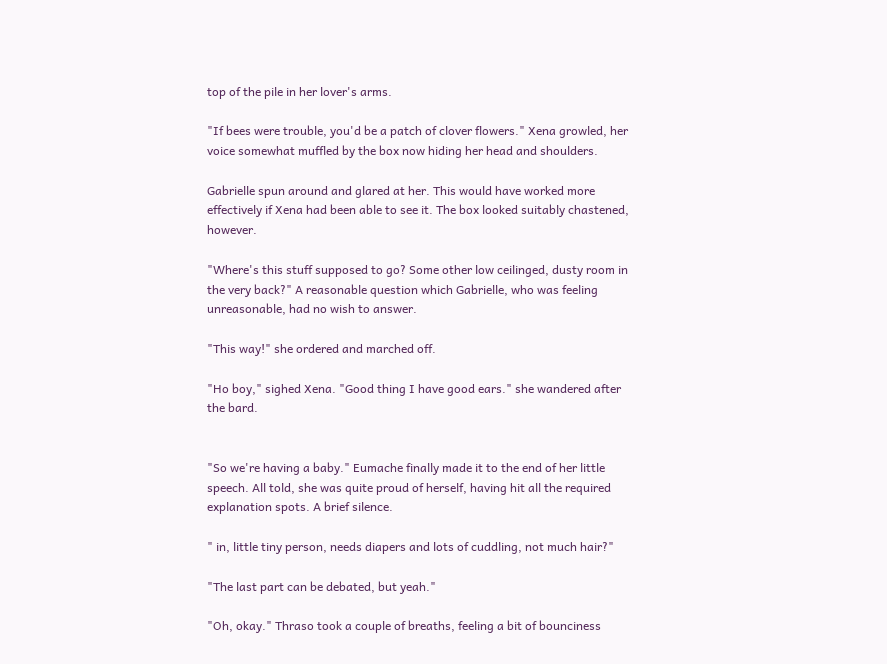top of the pile in her lover's arms.

"If bees were trouble, you'd be a patch of clover flowers." Xena growled, her voice somewhat muffled by the box now hiding her head and shoulders.

Gabrielle spun around and glared at her. This would have worked more effectively if Xena had been able to see it. The box looked suitably chastened, however.

"Where's this stuff supposed to go? Some other low ceilinged, dusty room in the very back?" A reasonable question which Gabrielle, who was feeling unreasonable, had no wish to answer.

"This way!" she ordered and marched off.

"Ho boy," sighed Xena. "Good thing I have good ears." she wandered after the bard.


"So we're having a baby." Eumache finally made it to the end of her little speech. All told, she was quite proud of herself, having hit all the required explanation spots. A brief silence.

" in, little tiny person, needs diapers and lots of cuddling, not much hair?"

"The last part can be debated, but yeah."

"Oh, okay." Thraso took a couple of breaths, feeling a bit of bounciness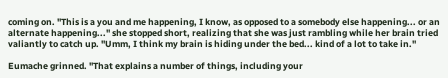coming on. "This is a you and me happening, I know, as opposed to a somebody else happening... or an alternate happening..." she stopped short, realizing that she was just rambling while her brain tried valiantly to catch up. "Umm, I think my brain is hiding under the bed... kind of a lot to take in."

Eumache grinned. "That explains a number of things, including your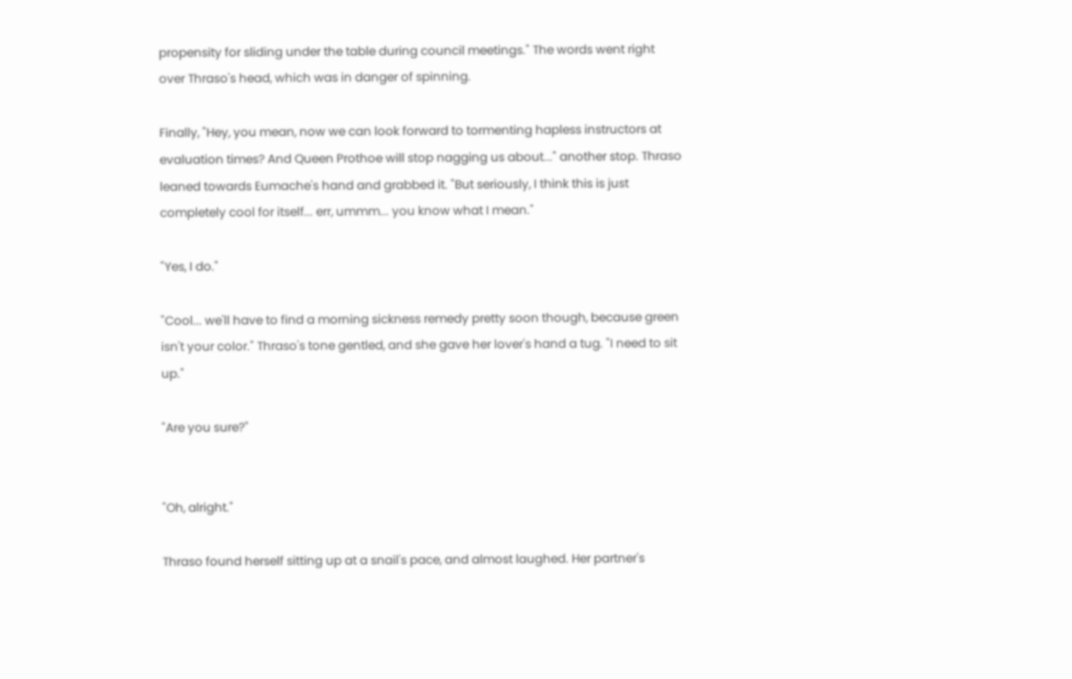propensity for sliding under the table during council meetings." The words went right over Thraso's head, which was in danger of spinning.

Finally, "Hey, you mean, now we can look forward to tormenting hapless instructors at evaluation times? And Queen Prothoe will stop nagging us about..." another stop. Thraso leaned towards Eumache's hand and grabbed it. "But seriously, I think this is just completely cool for itself... err, ummm... you know what I mean."

"Yes, I do."

"Cool... we'll have to find a morning sickness remedy pretty soon though, because green isn't your color." Thraso's tone gentled, and she gave her lover's hand a tug. "I need to sit up."

"Are you sure?"


"Oh, alright."

Thraso found herself sitting up at a snail's pace, and almost laughed. Her partner's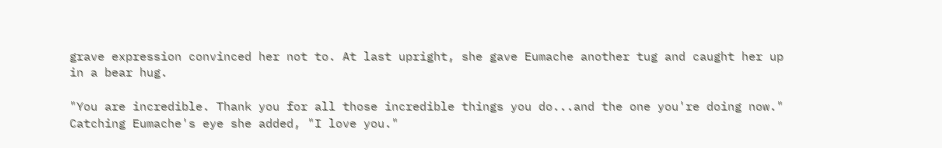grave expression convinced her not to. At last upright, she gave Eumache another tug and caught her up in a bear hug.

"You are incredible. Thank you for all those incredible things you do...and the one you're doing now." Catching Eumache's eye she added, "I love you."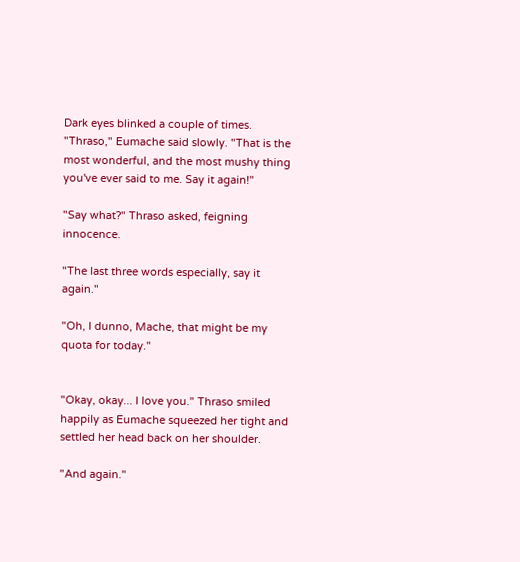Dark eyes blinked a couple of times. "Thraso," Eumache said slowly. "That is the most wonderful, and the most mushy thing you've ever said to me. Say it again!"

"Say what?" Thraso asked, feigning innocence.

"The last three words especially, say it again."

"Oh, I dunno, Mache, that might be my quota for today."


"Okay, okay... I love you." Thraso smiled happily as Eumache squeezed her tight and settled her head back on her shoulder.

"And again."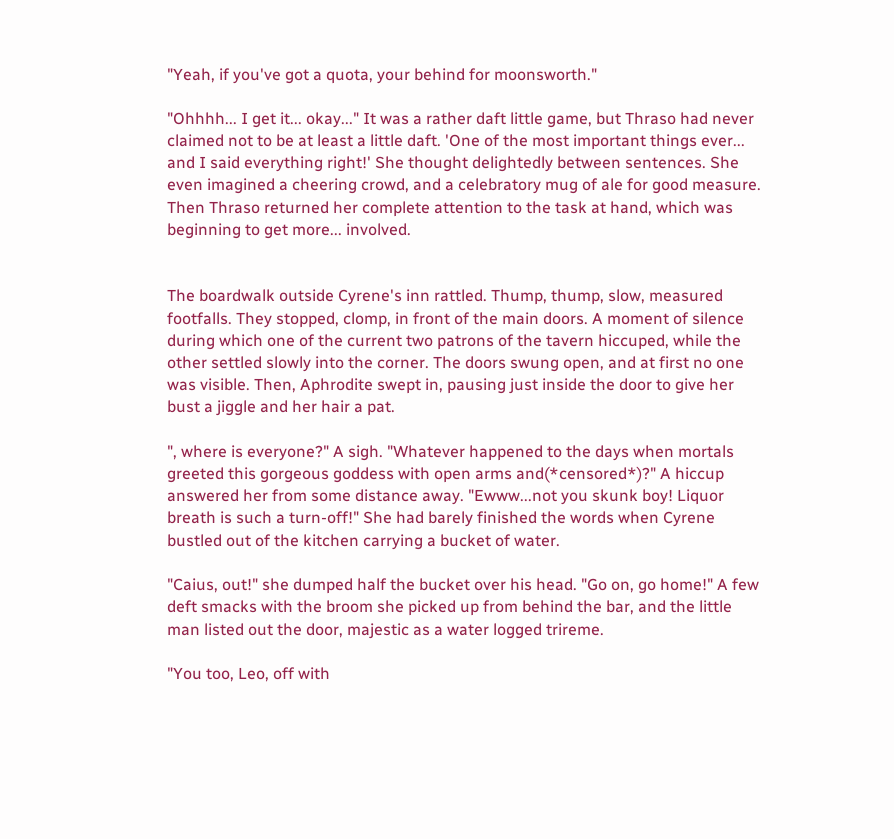"Yeah, if you've got a quota, your behind for moonsworth."

"Ohhhh... I get it... okay..." It was a rather daft little game, but Thraso had never claimed not to be at least a little daft. 'One of the most important things ever... and I said everything right!' She thought delightedly between sentences. She even imagined a cheering crowd, and a celebratory mug of ale for good measure. Then Thraso returned her complete attention to the task at hand, which was beginning to get more... involved.


The boardwalk outside Cyrene's inn rattled. Thump, thump, slow, measured footfalls. They stopped, clomp, in front of the main doors. A moment of silence during which one of the current two patrons of the tavern hiccuped, while the other settled slowly into the corner. The doors swung open, and at first no one was visible. Then, Aphrodite swept in, pausing just inside the door to give her bust a jiggle and her hair a pat.

", where is everyone?" A sigh. "Whatever happened to the days when mortals greeted this gorgeous goddess with open arms and(*censored*)?" A hiccup answered her from some distance away. "Ewww...not you skunk boy! Liquor breath is such a turn-off!" She had barely finished the words when Cyrene bustled out of the kitchen carrying a bucket of water.

"Caius, out!" she dumped half the bucket over his head. "Go on, go home!" A few deft smacks with the broom she picked up from behind the bar, and the little man listed out the door, majestic as a water logged trireme.

"You too, Leo, off with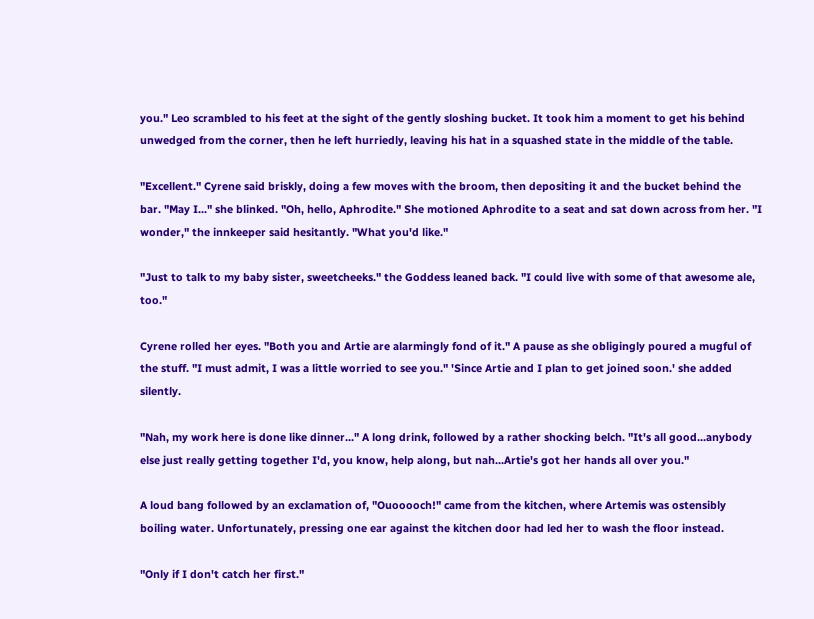you." Leo scrambled to his feet at the sight of the gently sloshing bucket. It took him a moment to get his behind unwedged from the corner, then he left hurriedly, leaving his hat in a squashed state in the middle of the table.

"Excellent." Cyrene said briskly, doing a few moves with the broom, then depositing it and the bucket behind the bar. "May I..." she blinked. "Oh, hello, Aphrodite." She motioned Aphrodite to a seat and sat down across from her. "I wonder," the innkeeper said hesitantly. "What you'd like."

"Just to talk to my baby sister, sweetcheeks." the Goddess leaned back. "I could live with some of that awesome ale, too."

Cyrene rolled her eyes. "Both you and Artie are alarmingly fond of it." A pause as she obligingly poured a mugful of the stuff. "I must admit, I was a little worried to see you." 'Since Artie and I plan to get joined soon.' she added silently.

"Nah, my work here is done like dinner..." A long drink, followed by a rather shocking belch. "It's all good...anybody else just really getting together I'd, you know, help along, but nah...Artie's got her hands all over you."

A loud bang followed by an exclamation of, "Ouooooch!" came from the kitchen, where Artemis was ostensibly boiling water. Unfortunately, pressing one ear against the kitchen door had led her to wash the floor instead.

"Only if I don't catch her first."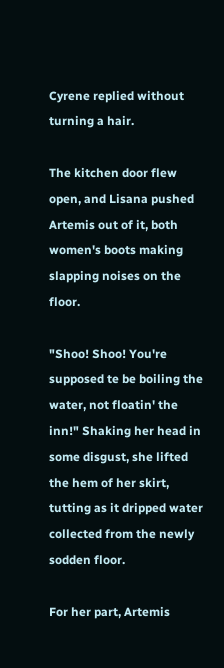Cyrene replied without turning a hair.

The kitchen door flew open, and Lisana pushed Artemis out of it, both women's boots making slapping noises on the floor.

"Shoo! Shoo! You're supposed te be boiling the water, not floatin' the inn!" Shaking her head in some disgust, she lifted the hem of her skirt, tutting as it dripped water collected from the newly sodden floor.

For her part, Artemis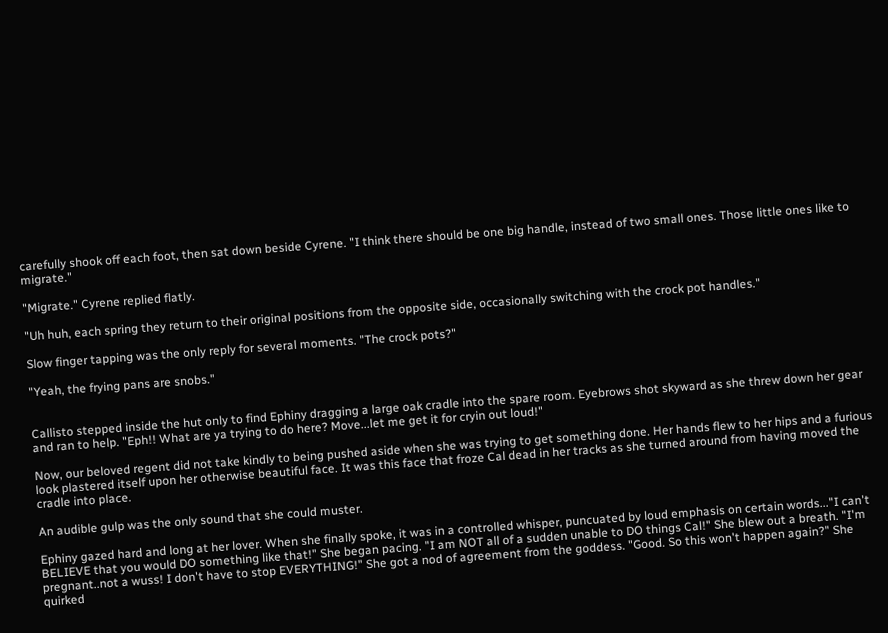carefully shook off each foot, then sat down beside Cyrene. "I think there should be one big handle, instead of two small ones. Those little ones like to migrate."

"Migrate." Cyrene replied flatly.

"Uh huh, each spring they return to their original positions from the opposite side, occasionally switching with the crock pot handles."

Slow finger tapping was the only reply for several moments. "The crock pots?"

"Yeah, the frying pans are snobs."


Callisto stepped inside the hut only to find Ephiny dragging a large oak cradle into the spare room. Eyebrows shot skyward as she threw down her gear and ran to help. "Eph!! What are ya trying to do here? Move...let me get it for cryin out loud!"

Now, our beloved regent did not take kindly to being pushed aside when she was trying to get something done. Her hands flew to her hips and a furious look plastered itself upon her otherwise beautiful face. It was this face that froze Cal dead in her tracks as she turned around from having moved the cradle into place.

An audible gulp was the only sound that she could muster.

Ephiny gazed hard and long at her lover. When she finally spoke, it was in a controlled whisper, puncuated by loud emphasis on certain words..."I can't BELIEVE that you would DO something like that!" She began pacing. "I am NOT all of a sudden unable to DO things Cal!" She blew out a breath. "I'm pregnant..not a wuss! I don't have to stop EVERYTHING!" She got a nod of agreement from the goddess. "Good. So this won't happen again?" She quirked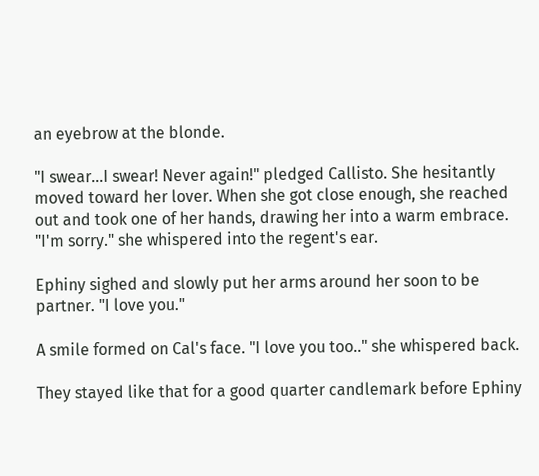an eyebrow at the blonde.

"I swear...I swear! Never again!" pledged Callisto. She hesitantly moved toward her lover. When she got close enough, she reached out and took one of her hands, drawing her into a warm embrace. "I'm sorry." she whispered into the regent's ear.

Ephiny sighed and slowly put her arms around her soon to be partner. "I love you."

A smile formed on Cal's face. "I love you too.." she whispered back.

They stayed like that for a good quarter candlemark before Ephiny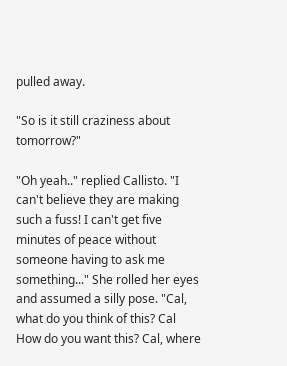pulled away.

"So is it still craziness about tomorrow?"

"Oh yeah.." replied Callisto. "I can't believe they are making such a fuss! I can't get five minutes of peace without someone having to ask me something..." She rolled her eyes and assumed a silly pose. "Cal, what do you think of this? Cal How do you want this? Cal, where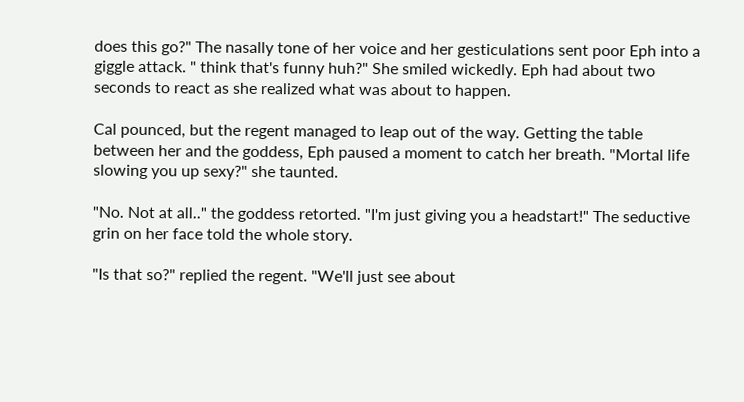does this go?" The nasally tone of her voice and her gesticulations sent poor Eph into a giggle attack. " think that's funny huh?" She smiled wickedly. Eph had about two seconds to react as she realized what was about to happen.

Cal pounced, but the regent managed to leap out of the way. Getting the table between her and the goddess, Eph paused a moment to catch her breath. "Mortal life slowing you up sexy?" she taunted.

"No. Not at all.." the goddess retorted. "I'm just giving you a headstart!" The seductive grin on her face told the whole story.

"Is that so?" replied the regent. "We'll just see about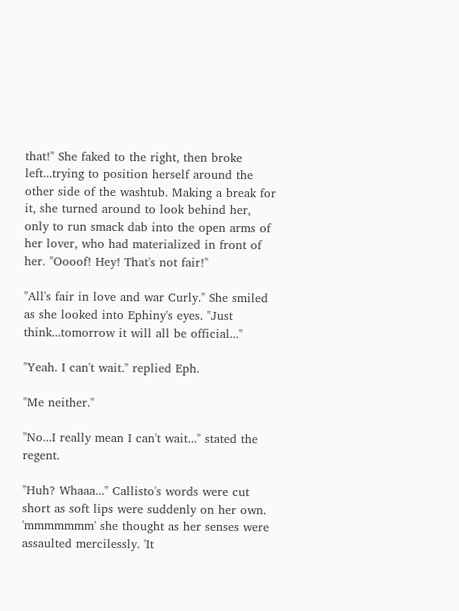that!" She faked to the right, then broke left...trying to position herself around the other side of the washtub. Making a break for it, she turned around to look behind her, only to run smack dab into the open arms of her lover, who had materialized in front of her. "Oooof! Hey! That's not fair!"

"All's fair in love and war Curly." She smiled as she looked into Ephiny's eyes. "Just think...tomorrow it will all be official..."

"Yeah. I can't wait." replied Eph.

"Me neither."

"No...I really mean I can't wait..." stated the regent.

"Huh? Whaaa..." Callisto's words were cut short as soft lips were suddenly on her own. 'mmmmmmm' she thought as her senses were assaulted mercilessly. 'It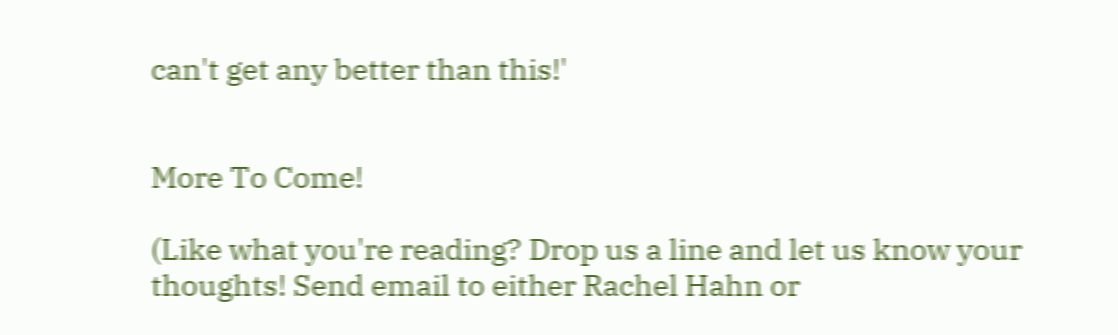can't get any better than this!'


More To Come!

(Like what you're reading? Drop us a line and let us know your thoughts! Send email to either Rachel Hahn or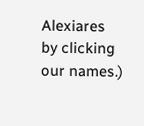Alexiares by clicking our names.)